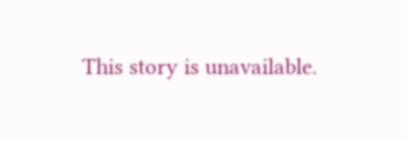This story is unavailable.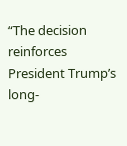“The decision reinforces President Trump’s long-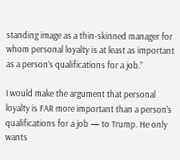standing image as a thin-skinned manager for whom personal loyalty is at least as important as a person’s qualifications for a job.”

I would make the argument that personal loyalty is FAR more important than a person’s qualifications for a job — to Trump. He only wants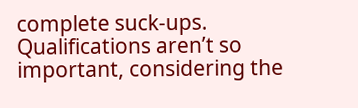complete suck-ups. Qualifications aren’t so important, considering the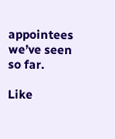appointees we’ve seen so far.

Like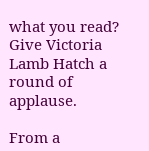what you read? Give Victoria Lamb Hatch a round of applause.

From a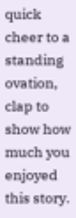quick cheer to a standing ovation, clap to show how much you enjoyed this story.